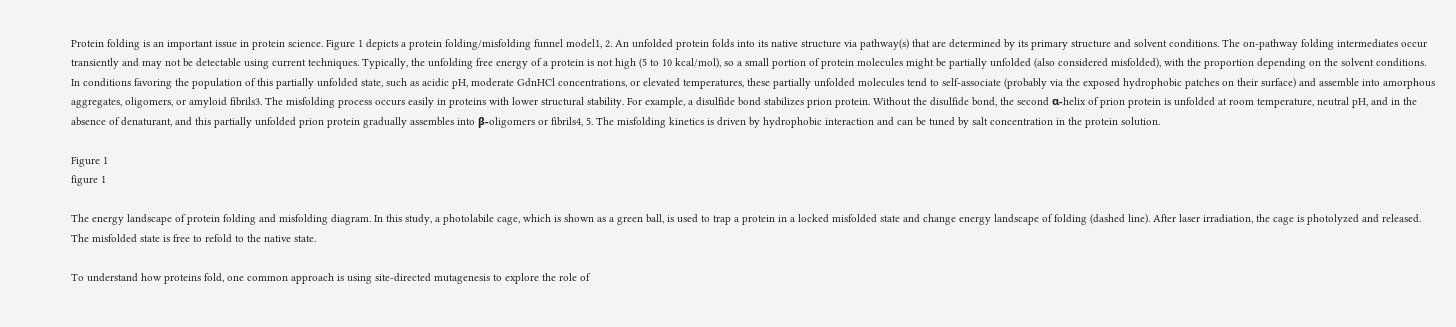Protein folding is an important issue in protein science. Figure 1 depicts a protein folding/misfolding funnel model1, 2. An unfolded protein folds into its native structure via pathway(s) that are determined by its primary structure and solvent conditions. The on-pathway folding intermediates occur transiently and may not be detectable using current techniques. Typically, the unfolding free energy of a protein is not high (5 to 10 kcal/mol), so a small portion of protein molecules might be partially unfolded (also considered misfolded), with the proportion depending on the solvent conditions. In conditions favoring the population of this partially unfolded state, such as acidic pH, moderate GdnHCl concentrations, or elevated temperatures, these partially unfolded molecules tend to self-associate (probably via the exposed hydrophobic patches on their surface) and assemble into amorphous aggregates, oligomers, or amyloid fibrils3. The misfolding process occurs easily in proteins with lower structural stability. For example, a disulfide bond stabilizes prion protein. Without the disulfide bond, the second α-helix of prion protein is unfolded at room temperature, neutral pH, and in the absence of denaturant, and this partially unfolded prion protein gradually assembles into β-oligomers or fibrils4, 5. The misfolding kinetics is driven by hydrophobic interaction and can be tuned by salt concentration in the protein solution.

Figure 1
figure 1

The energy landscape of protein folding and misfolding diagram. In this study, a photolabile cage, which is shown as a green ball, is used to trap a protein in a locked misfolded state and change energy landscape of folding (dashed line). After laser irradiation, the cage is photolyzed and released. The misfolded state is free to refold to the native state.

To understand how proteins fold, one common approach is using site-directed mutagenesis to explore the role of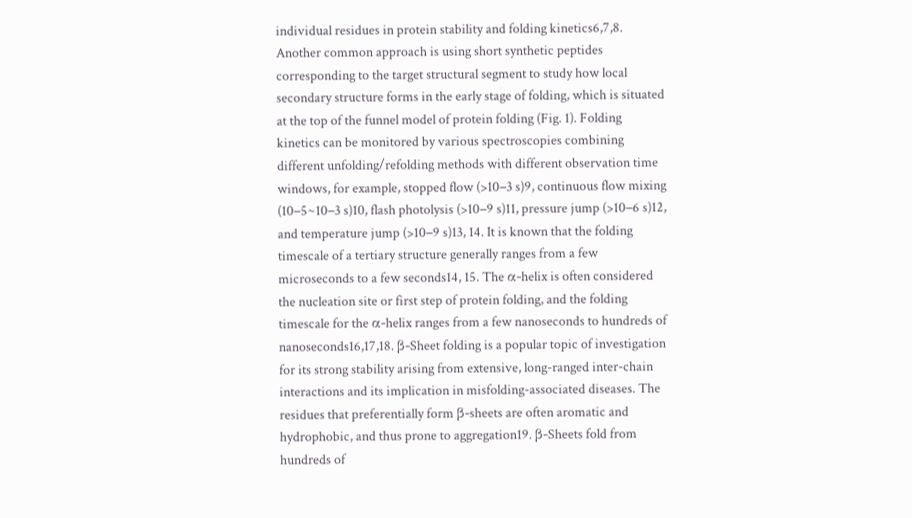individual residues in protein stability and folding kinetics6,7,8. Another common approach is using short synthetic peptides corresponding to the target structural segment to study how local secondary structure forms in the early stage of folding, which is situated at the top of the funnel model of protein folding (Fig. 1). Folding kinetics can be monitored by various spectroscopies combining different unfolding/refolding methods with different observation time windows, for example, stopped flow (>10−3 s)9, continuous flow mixing (10−5~10−3 s)10, flash photolysis (>10−9 s)11, pressure jump (>10−6 s)12, and temperature jump (>10−9 s)13, 14. It is known that the folding timescale of a tertiary structure generally ranges from a few microseconds to a few seconds14, 15. The α-helix is often considered the nucleation site or first step of protein folding, and the folding timescale for the α-helix ranges from a few nanoseconds to hundreds of nanoseconds16,17,18. β-Sheet folding is a popular topic of investigation for its strong stability arising from extensive, long-ranged inter-chain interactions and its implication in misfolding-associated diseases. The residues that preferentially form β-sheets are often aromatic and hydrophobic, and thus prone to aggregation19. β-Sheets fold from hundreds of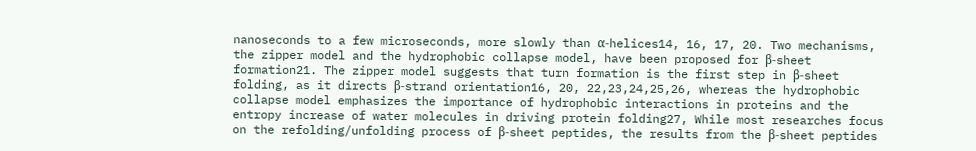nanoseconds to a few microseconds, more slowly than α-helices14, 16, 17, 20. Two mechanisms, the zipper model and the hydrophobic collapse model, have been proposed for β-sheet formation21. The zipper model suggests that turn formation is the first step in β-sheet folding, as it directs β-strand orientation16, 20, 22,23,24,25,26, whereas the hydrophobic collapse model emphasizes the importance of hydrophobic interactions in proteins and the entropy increase of water molecules in driving protein folding27, While most researches focus on the refolding/unfolding process of β-sheet peptides, the results from the β-sheet peptides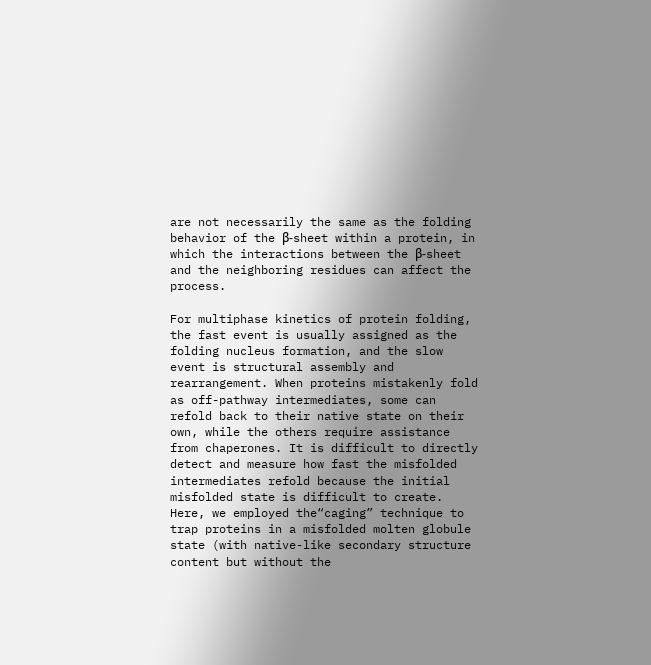are not necessarily the same as the folding behavior of the β-sheet within a protein, in which the interactions between the β-sheet and the neighboring residues can affect the process.

For multiphase kinetics of protein folding, the fast event is usually assigned as the folding nucleus formation, and the slow event is structural assembly and rearrangement. When proteins mistakenly fold as off-pathway intermediates, some can refold back to their native state on their own, while the others require assistance from chaperones. It is difficult to directly detect and measure how fast the misfolded intermediates refold because the initial misfolded state is difficult to create. Here, we employed the“caging” technique to trap proteins in a misfolded molten globule state (with native-like secondary structure content but without the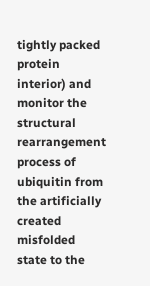tightly packed protein interior) and monitor the structural rearrangement process of ubiquitin from the artificially created misfolded state to the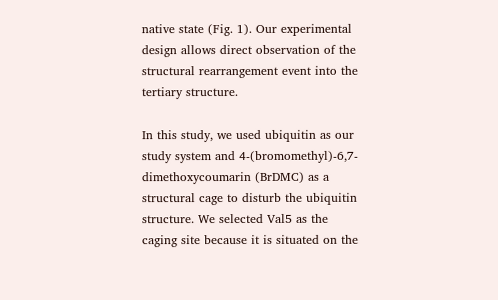native state (Fig. 1). Our experimental design allows direct observation of the structural rearrangement event into the tertiary structure.

In this study, we used ubiquitin as our study system and 4-(bromomethyl)-6,7-dimethoxycoumarin (BrDMC) as a structural cage to disturb the ubiquitin structure. We selected Val5 as the caging site because it is situated on the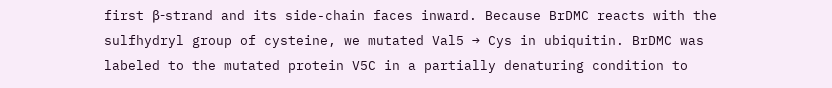first β-strand and its side-chain faces inward. Because BrDMC reacts with the sulfhydryl group of cysteine, we mutated Val5 → Cys in ubiquitin. BrDMC was labeled to the mutated protein V5C in a partially denaturing condition to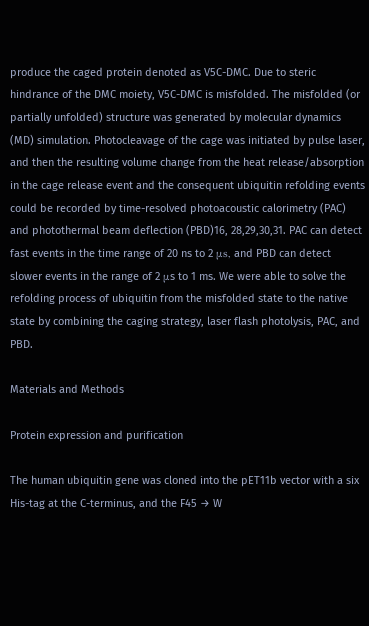produce the caged protein denoted as V5C-DMC. Due to steric hindrance of the DMC moiety, V5C-DMC is misfolded. The misfolded (or partially unfolded) structure was generated by molecular dynamics (MD) simulation. Photocleavage of the cage was initiated by pulse laser, and then the resulting volume change from the heat release/absorption in the cage release event and the consequent ubiquitin refolding events could be recorded by time-resolved photoacoustic calorimetry (PAC) and photothermal beam deflection (PBD)16, 28,29,30,31. PAC can detect fast events in the time range of 20 ns to 2 μs, and PBD can detect slower events in the range of 2 μs to 1 ms. We were able to solve the refolding process of ubiquitin from the misfolded state to the native state by combining the caging strategy, laser flash photolysis, PAC, and PBD.

Materials and Methods

Protein expression and purification

The human ubiquitin gene was cloned into the pET11b vector with a six His-tag at the C-terminus, and the F45 → W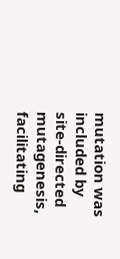mutation was included by site-directed mutagenesis, facilitating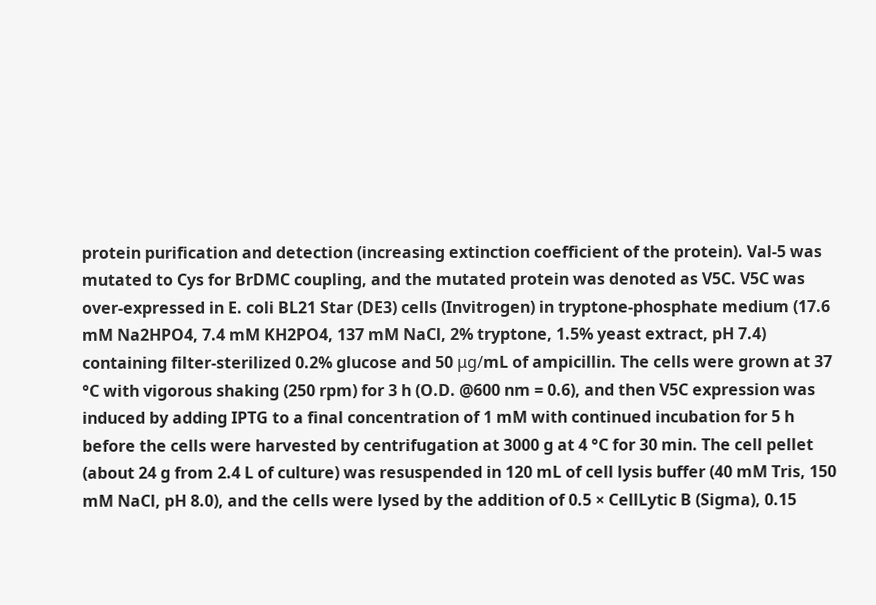protein purification and detection (increasing extinction coefficient of the protein). Val-5 was mutated to Cys for BrDMC coupling, and the mutated protein was denoted as V5C. V5C was over-expressed in E. coli BL21 Star (DE3) cells (Invitrogen) in tryptone-phosphate medium (17.6 mM Na2HPO4, 7.4 mM KH2PO4, 137 mM NaCl, 2% tryptone, 1.5% yeast extract, pH 7.4) containing filter-sterilized 0.2% glucose and 50 μg/mL of ampicillin. The cells were grown at 37 °C with vigorous shaking (250 rpm) for 3 h (O.D. @600 nm = 0.6), and then V5C expression was induced by adding IPTG to a final concentration of 1 mM with continued incubation for 5 h before the cells were harvested by centrifugation at 3000 g at 4 °C for 30 min. The cell pellet (about 24 g from 2.4 L of culture) was resuspended in 120 mL of cell lysis buffer (40 mM Tris, 150 mM NaCl, pH 8.0), and the cells were lysed by the addition of 0.5 × CellLytic B (Sigma), 0.15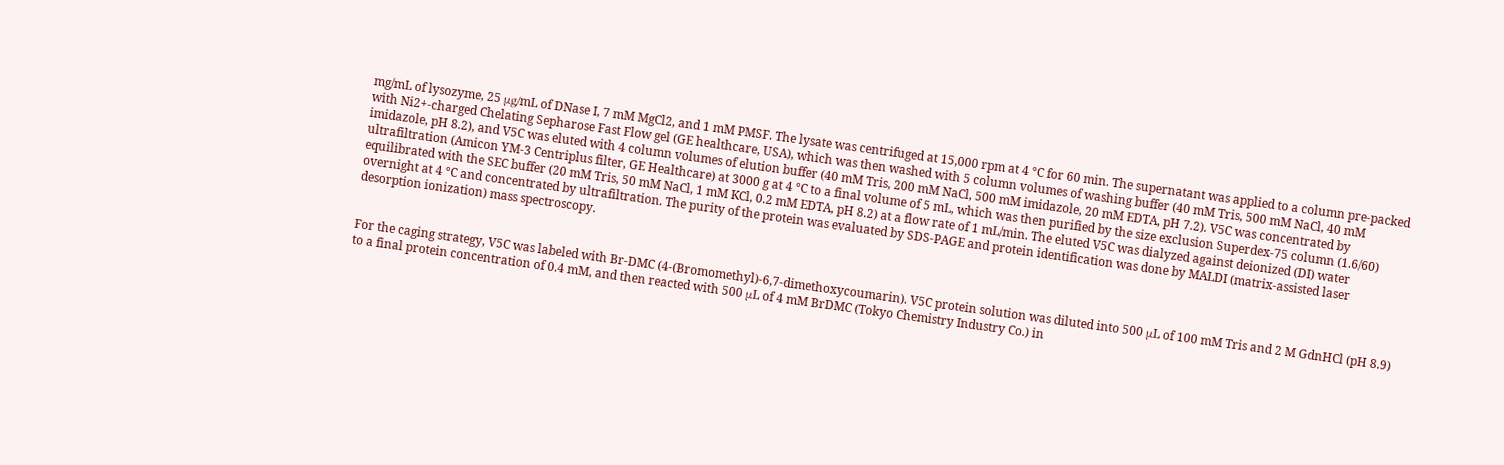mg/mL of lysozyme, 25 μg/mL of DNase I, 7 mM MgCl2, and 1 mM PMSF. The lysate was centrifuged at 15,000 rpm at 4 °C for 60 min. The supernatant was applied to a column pre-packed with Ni2+-charged Chelating Sepharose Fast Flow gel (GE healthcare, USA), which was then washed with 5 column volumes of washing buffer (40 mM Tris, 500 mM NaCl, 40 mM imidazole, pH 8.2), and V5C was eluted with 4 column volumes of elution buffer (40 mM Tris, 200 mM NaCl, 500 mM imidazole, 20 mM EDTA, pH 7.2). V5C was concentrated by ultrafiltration (Amicon YM-3 Centriplus filter, GE Healthcare) at 3000 g at 4 °C to a final volume of 5 mL, which was then purified by the size exclusion Superdex-75 column (1.6/60) equilibrated with the SEC buffer (20 mM Tris, 50 mM NaCl, 1 mM KCl, 0.2 mM EDTA, pH 8.2) at a flow rate of 1 mL/min. The eluted V5C was dialyzed against deionized (DI) water overnight at 4 °C and concentrated by ultrafiltration. The purity of the protein was evaluated by SDS-PAGE and protein identification was done by MALDI (matrix-assisted laser desorption ionization) mass spectroscopy.


For the caging strategy, V5C was labeled with Br-DMC (4-(Bromomethyl)-6,7-dimethoxycoumarin). V5C protein solution was diluted into 500 μL of 100 mM Tris and 2 M GdnHCl (pH 8.9) to a final protein concentration of 0.4 mM, and then reacted with 500 μL of 4 mM BrDMC (Tokyo Chemistry Industry Co.) in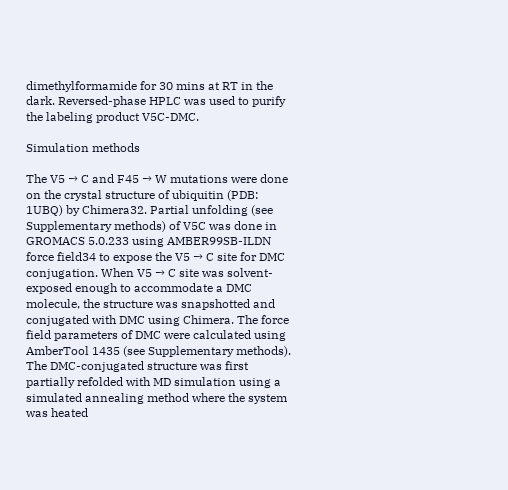dimethylformamide for 30 mins at RT in the dark. Reversed-phase HPLC was used to purify the labeling product V5C-DMC.

Simulation methods

The V5 → C and F45 → W mutations were done on the crystal structure of ubiquitin (PDB: 1UBQ) by Chimera32. Partial unfolding (see Supplementary methods) of V5C was done in GROMACS 5.0.233 using AMBER99SB-ILDN force field34 to expose the V5 → C site for DMC conjugation. When V5 → C site was solvent-exposed enough to accommodate a DMC molecule, the structure was snapshotted and conjugated with DMC using Chimera. The force field parameters of DMC were calculated using AmberTool 1435 (see Supplementary methods). The DMC-conjugated structure was first partially refolded with MD simulation using a simulated annealing method where the system was heated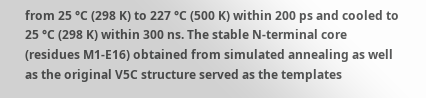from 25 °C (298 K) to 227 °C (500 K) within 200 ps and cooled to 25 °C (298 K) within 300 ns. The stable N-terminal core (residues M1-E16) obtained from simulated annealing as well as the original V5C structure served as the templates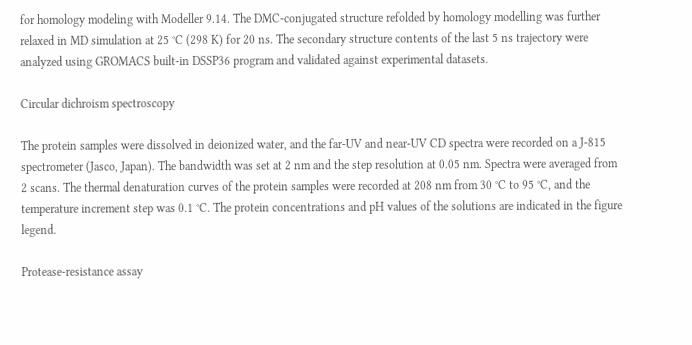for homology modeling with Modeller 9.14. The DMC-conjugated structure refolded by homology modelling was further relaxed in MD simulation at 25 °C (298 K) for 20 ns. The secondary structure contents of the last 5 ns trajectory were analyzed using GROMACS built-in DSSP36 program and validated against experimental datasets.

Circular dichroism spectroscopy

The protein samples were dissolved in deionized water, and the far-UV and near-UV CD spectra were recorded on a J-815 spectrometer (Jasco, Japan). The bandwidth was set at 2 nm and the step resolution at 0.05 nm. Spectra were averaged from 2 scans. The thermal denaturation curves of the protein samples were recorded at 208 nm from 30 °C to 95 °C, and the temperature increment step was 0.1 °C. The protein concentrations and pH values of the solutions are indicated in the figure legend.

Protease-resistance assay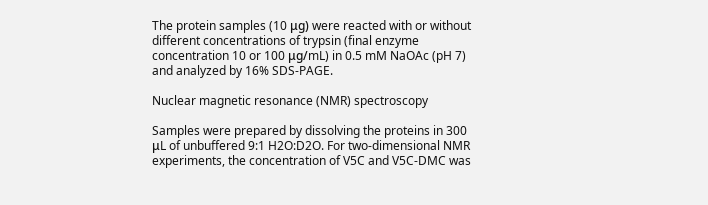The protein samples (10 μg) were reacted with or without different concentrations of trypsin (final enzyme concentration 10 or 100 μg/mL) in 0.5 mM NaOAc (pH 7) and analyzed by 16% SDS-PAGE.

Nuclear magnetic resonance (NMR) spectroscopy

Samples were prepared by dissolving the proteins in 300 μL of unbuffered 9:1 H2O:D2O. For two-dimensional NMR experiments, the concentration of V5C and V5C-DMC was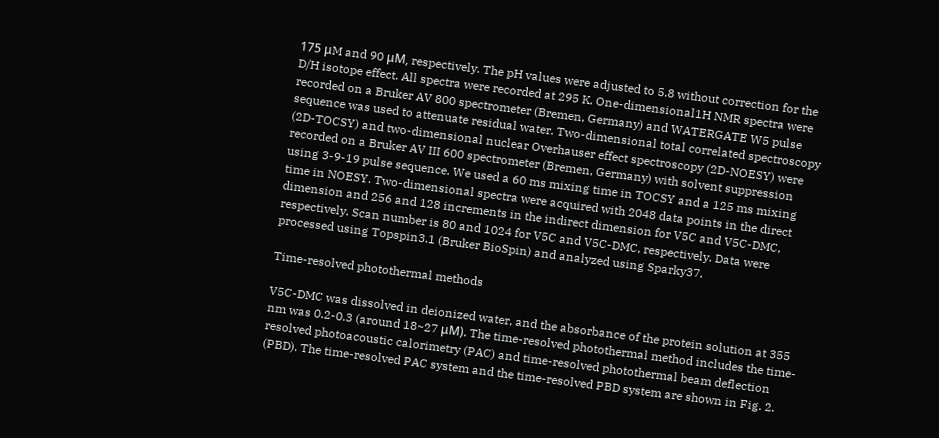175 μM and 90 μM, respectively. The pH values were adjusted to 5.8 without correction for the D/H isotope effect. All spectra were recorded at 295 K. One-dimensional1H NMR spectra were recorded on a Bruker AV 800 spectrometer (Bremen, Germany) and WATERGATE W5 pulse sequence was used to attenuate residual water. Two-dimensional total correlated spectroscopy (2D-TOCSY) and two-dimensional nuclear Overhauser effect spectroscopy (2D-NOESY) were recorded on a Bruker AV III 600 spectrometer (Bremen, Germany) with solvent suppression using 3-9-19 pulse sequence. We used a 60 ms mixing time in TOCSY and a 125 ms mixing time in NOESY. Two-dimensional spectra were acquired with 2048 data points in the direct dimension and 256 and 128 increments in the indirect dimension for V5C and V5C-DMC, respectively. Scan number is 80 and 1024 for V5C and V5C-DMC, respectively. Data were processed using Topspin3.1 (Bruker BioSpin) and analyzed using Sparky37.

Time-resolved photothermal methods

V5C-DMC was dissolved in deionized water, and the absorbance of the protein solution at 355 nm was 0.2-0.3 (around 18~27 μM). The time-resolved photothermal method includes the time-resolved photoacoustic calorimetry (PAC) and time-resolved photothermal beam deflection (PBD). The time-resolved PAC system and the time-resolved PBD system are shown in Fig. 2.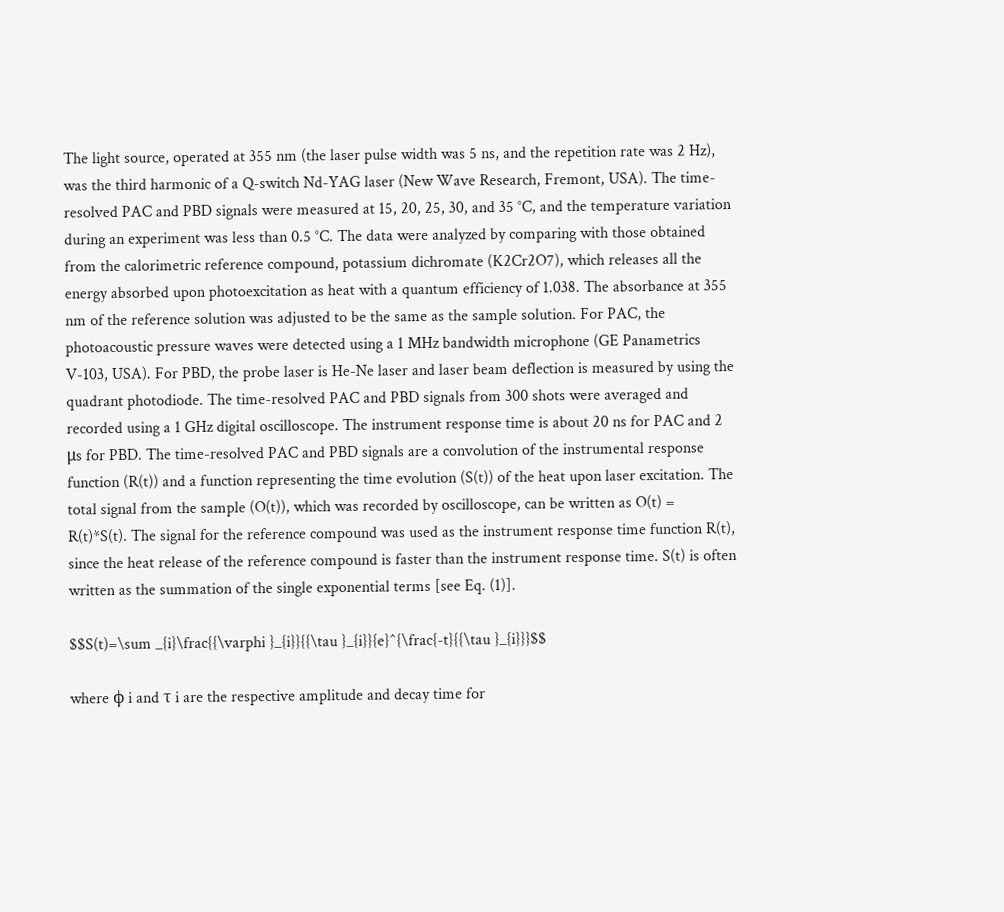The light source, operated at 355 nm (the laser pulse width was 5 ns, and the repetition rate was 2 Hz), was the third harmonic of a Q-switch Nd-YAG laser (New Wave Research, Fremont, USA). The time-resolved PAC and PBD signals were measured at 15, 20, 25, 30, and 35 °C, and the temperature variation during an experiment was less than 0.5 °C. The data were analyzed by comparing with those obtained from the calorimetric reference compound, potassium dichromate (K2Cr2O7), which releases all the energy absorbed upon photoexcitation as heat with a quantum efficiency of 1.038. The absorbance at 355 nm of the reference solution was adjusted to be the same as the sample solution. For PAC, the photoacoustic pressure waves were detected using a 1 MHz bandwidth microphone (GE Panametrics V-103, USA). For PBD, the probe laser is He-Ne laser and laser beam deflection is measured by using the quadrant photodiode. The time-resolved PAC and PBD signals from 300 shots were averaged and recorded using a 1 GHz digital oscilloscope. The instrument response time is about 20 ns for PAC and 2 μs for PBD. The time-resolved PAC and PBD signals are a convolution of the instrumental response function (R(t)) and a function representing the time evolution (S(t)) of the heat upon laser excitation. The total signal from the sample (O(t)), which was recorded by oscilloscope, can be written as O(t) = R(t)*S(t). The signal for the reference compound was used as the instrument response time function R(t), since the heat release of the reference compound is faster than the instrument response time. S(t) is often written as the summation of the single exponential terms [see Eq. (1)].

$$S(t)=\sum _{i}\frac{{\varphi }_{i}}{{\tau }_{i}}{e}^{\frac{-t}{{\tau }_{i}}}$$

where ϕ i and τ i are the respective amplitude and decay time for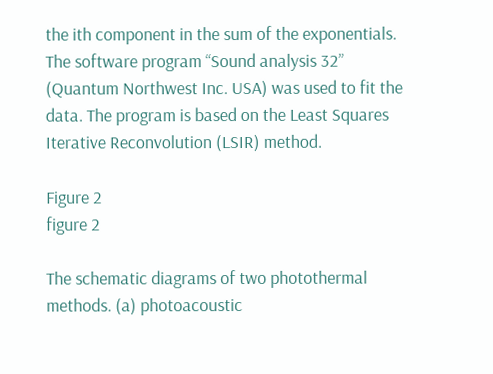the ith component in the sum of the exponentials. The software program “Sound analysis 32” (Quantum Northwest Inc. USA) was used to fit the data. The program is based on the Least Squares Iterative Reconvolution (LSIR) method.

Figure 2
figure 2

The schematic diagrams of two photothermal methods. (a) photoacoustic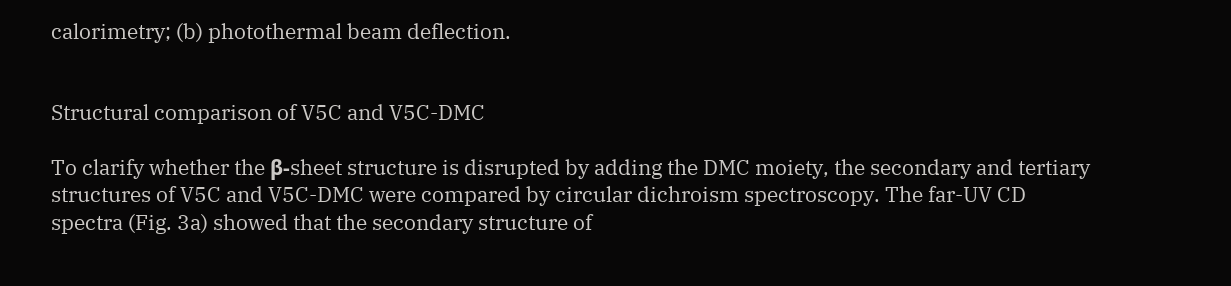calorimetry; (b) photothermal beam deflection.


Structural comparison of V5C and V5C-DMC

To clarify whether the β-sheet structure is disrupted by adding the DMC moiety, the secondary and tertiary structures of V5C and V5C-DMC were compared by circular dichroism spectroscopy. The far-UV CD spectra (Fig. 3a) showed that the secondary structure of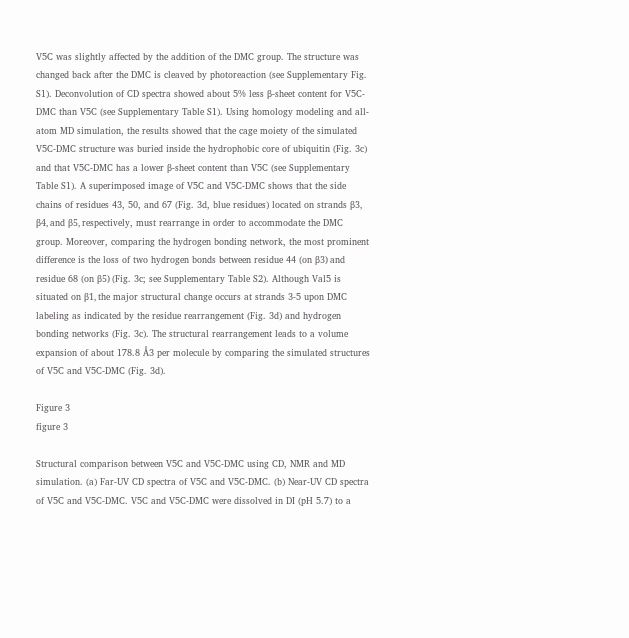V5C was slightly affected by the addition of the DMC group. The structure was changed back after the DMC is cleaved by photoreaction (see Supplementary Fig. S1). Deconvolution of CD spectra showed about 5% less β-sheet content for V5C-DMC than V5C (see Supplementary Table S1). Using homology modeling and all-atom MD simulation, the results showed that the cage moiety of the simulated V5C-DMC structure was buried inside the hydrophobic core of ubiquitin (Fig. 3c) and that V5C-DMC has a lower β-sheet content than V5C (see Supplementary Table S1). A superimposed image of V5C and V5C-DMC shows that the side chains of residues 43, 50, and 67 (Fig. 3d, blue residues) located on strands β3, β4, and β5, respectively, must rearrange in order to accommodate the DMC group. Moreover, comparing the hydrogen bonding network, the most prominent difference is the loss of two hydrogen bonds between residue 44 (on β3) and residue 68 (on β5) (Fig. 3c; see Supplementary Table S2). Although Val5 is situated on β1, the major structural change occurs at strands 3-5 upon DMC labeling as indicated by the residue rearrangement (Fig. 3d) and hydrogen bonding networks (Fig. 3c). The structural rearrangement leads to a volume expansion of about 178.8 Å3 per molecule by comparing the simulated structures of V5C and V5C-DMC (Fig. 3d).

Figure 3
figure 3

Structural comparison between V5C and V5C-DMC using CD, NMR and MD simulation. (a) Far-UV CD spectra of V5C and V5C-DMC. (b) Near-UV CD spectra of V5C and V5C-DMC. V5C and V5C-DMC were dissolved in DI (pH 5.7) to a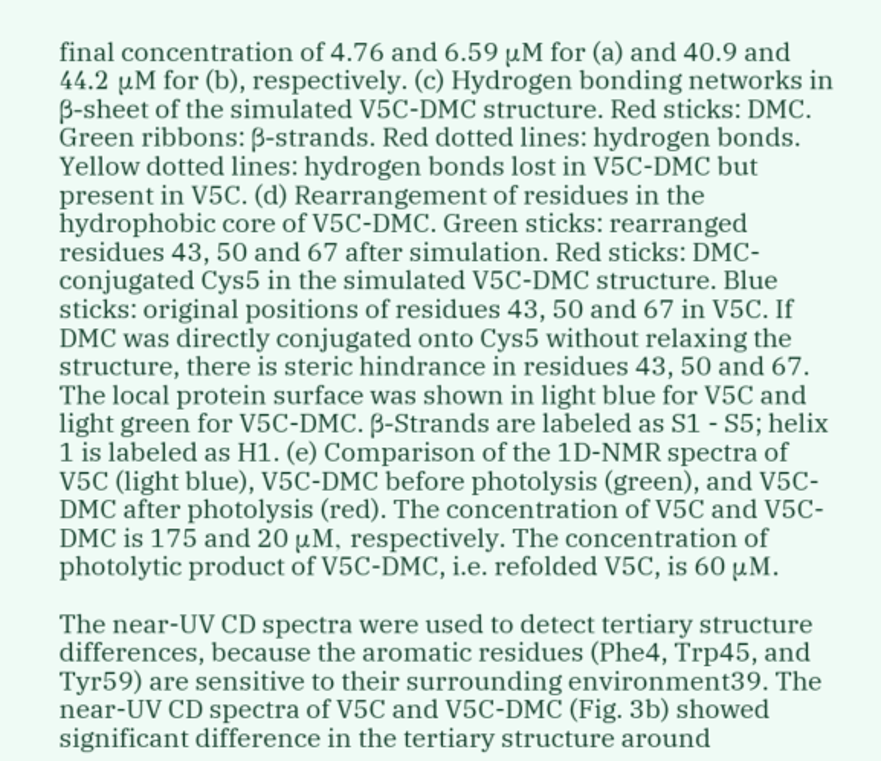final concentration of 4.76 and 6.59 μM for (a) and 40.9 and 44.2 μM for (b), respectively. (c) Hydrogen bonding networks in β-sheet of the simulated V5C-DMC structure. Red sticks: DMC. Green ribbons: β-strands. Red dotted lines: hydrogen bonds. Yellow dotted lines: hydrogen bonds lost in V5C-DMC but present in V5C. (d) Rearrangement of residues in the hydrophobic core of V5C-DMC. Green sticks: rearranged residues 43, 50 and 67 after simulation. Red sticks: DMC-conjugated Cys5 in the simulated V5C-DMC structure. Blue sticks: original positions of residues 43, 50 and 67 in V5C. If DMC was directly conjugated onto Cys5 without relaxing the structure, there is steric hindrance in residues 43, 50 and 67. The local protein surface was shown in light blue for V5C and light green for V5C-DMC. β-Strands are labeled as S1 - S5; helix 1 is labeled as H1. (e) Comparison of the 1D-NMR spectra of V5C (light blue), V5C-DMC before photolysis (green), and V5C-DMC after photolysis (red). The concentration of V5C and V5C-DMC is 175 and 20 μM, respectively. The concentration of photolytic product of V5C-DMC, i.e. refolded V5C, is 60 μM.

The near-UV CD spectra were used to detect tertiary structure differences, because the aromatic residues (Phe4, Trp45, and Tyr59) are sensitive to their surrounding environment39. The near-UV CD spectra of V5C and V5C-DMC (Fig. 3b) showed significant difference in the tertiary structure around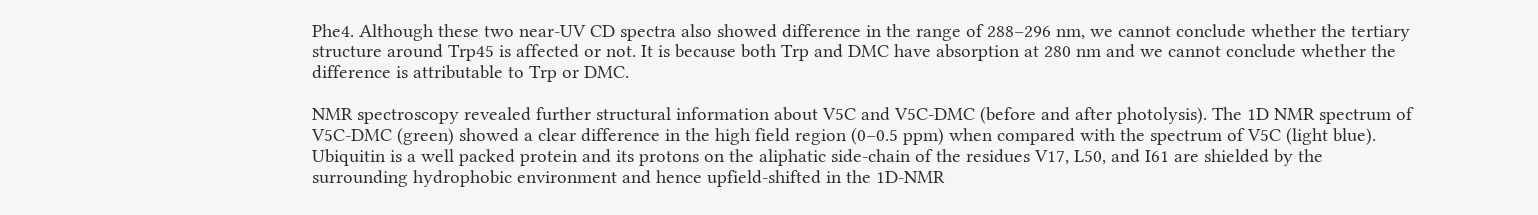Phe4. Although these two near-UV CD spectra also showed difference in the range of 288–296 nm, we cannot conclude whether the tertiary structure around Trp45 is affected or not. It is because both Trp and DMC have absorption at 280 nm and we cannot conclude whether the difference is attributable to Trp or DMC.

NMR spectroscopy revealed further structural information about V5C and V5C-DMC (before and after photolysis). The 1D NMR spectrum of V5C-DMC (green) showed a clear difference in the high field region (0–0.5 ppm) when compared with the spectrum of V5C (light blue). Ubiquitin is a well packed protein and its protons on the aliphatic side-chain of the residues V17, L50, and I61 are shielded by the surrounding hydrophobic environment and hence upfield-shifted in the 1D-NMR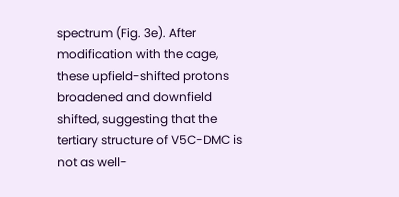spectrum (Fig. 3e). After modification with the cage, these upfield-shifted protons broadened and downfield shifted, suggesting that the tertiary structure of V5C-DMC is not as well-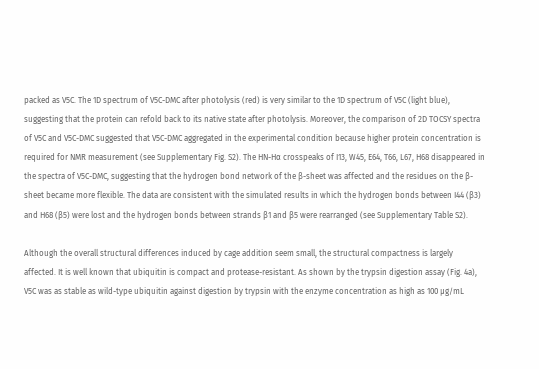packed as V5C. The 1D spectrum of V5C-DMC after photolysis (red) is very similar to the 1D spectrum of V5C (light blue), suggesting that the protein can refold back to its native state after photolysis. Moreover, the comparison of 2D TOCSY spectra of V5C and V5C-DMC suggested that V5C-DMC aggregated in the experimental condition because higher protein concentration is required for NMR measurement (see Supplementary Fig. S2). The HN-Hα crosspeaks of I13, W45, E64, T66, L67, H68 disappeared in the spectra of V5C-DMC, suggesting that the hydrogen bond network of the β-sheet was affected and the residues on the β-sheet became more flexible. The data are consistent with the simulated results in which the hydrogen bonds between I44 (β3) and H68 (β5) were lost and the hydrogen bonds between strands β1 and β5 were rearranged (see Supplementary Table S2).

Although the overall structural differences induced by cage addition seem small, the structural compactness is largely affected. It is well known that ubiquitin is compact and protease-resistant. As shown by the trypsin digestion assay (Fig. 4a), V5C was as stable as wild-type ubiquitin against digestion by trypsin with the enzyme concentration as high as 100 μg/mL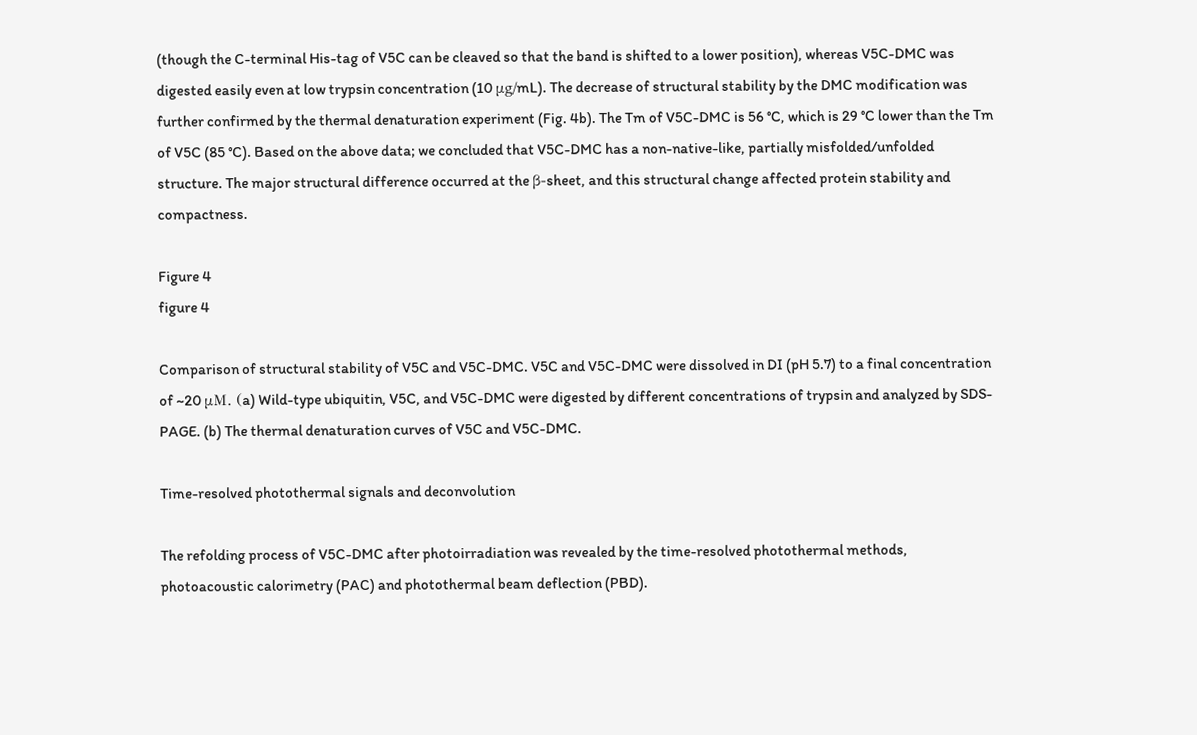(though the C-terminal His-tag of V5C can be cleaved so that the band is shifted to a lower position), whereas V5C-DMC was digested easily even at low trypsin concentration (10 μg/mL). The decrease of structural stability by the DMC modification was further confirmed by the thermal denaturation experiment (Fig. 4b). The Tm of V5C-DMC is 56 °C, which is 29 °C lower than the Tm of V5C (85 °C). Based on the above data; we concluded that V5C-DMC has a non-native-like, partially misfolded/unfolded structure. The major structural difference occurred at the β-sheet, and this structural change affected protein stability and compactness.

Figure 4
figure 4

Comparison of structural stability of V5C and V5C-DMC. V5C and V5C-DMC were dissolved in DI (pH 5.7) to a final concentration of ~20 μM. (a) Wild-type ubiquitin, V5C, and V5C-DMC were digested by different concentrations of trypsin and analyzed by SDS-PAGE. (b) The thermal denaturation curves of V5C and V5C-DMC.

Time-resolved photothermal signals and deconvolution

The refolding process of V5C-DMC after photoirradiation was revealed by the time-resolved photothermal methods, photoacoustic calorimetry (PAC) and photothermal beam deflection (PBD).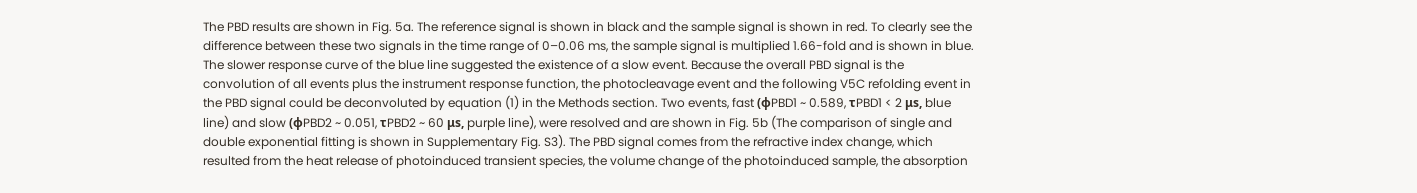The PBD results are shown in Fig. 5a. The reference signal is shown in black and the sample signal is shown in red. To clearly see the difference between these two signals in the time range of 0–0.06 ms, the sample signal is multiplied 1.66-fold and is shown in blue. The slower response curve of the blue line suggested the existence of a slow event. Because the overall PBD signal is the convolution of all events plus the instrument response function, the photocleavage event and the following V5C refolding event in the PBD signal could be deconvoluted by equation (1) in the Methods section. Two events, fast (ϕPBD1 ~ 0.589, τPBD1 < 2 μs, blue line) and slow (ϕPBD2 ~ 0.051, τPBD2 ~ 60 μs, purple line), were resolved and are shown in Fig. 5b (The comparison of single and double exponential fitting is shown in Supplementary Fig. S3). The PBD signal comes from the refractive index change, which resulted from the heat release of photoinduced transient species, the volume change of the photoinduced sample, the absorption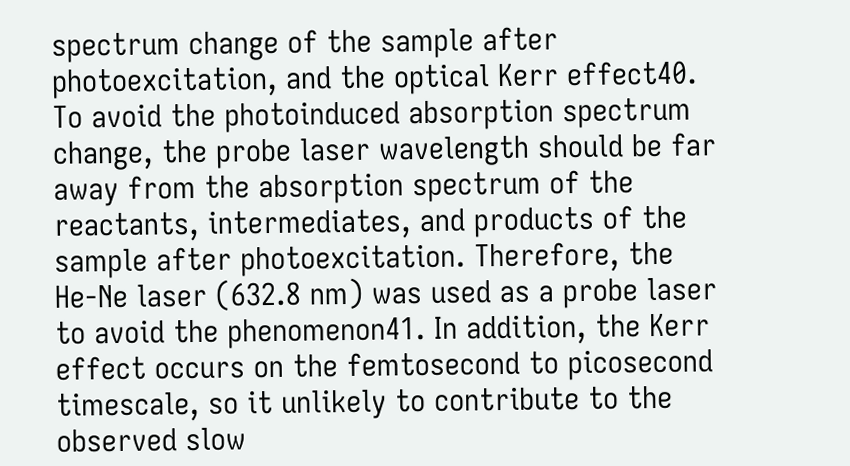spectrum change of the sample after photoexcitation, and the optical Kerr effect40. To avoid the photoinduced absorption spectrum change, the probe laser wavelength should be far away from the absorption spectrum of the reactants, intermediates, and products of the sample after photoexcitation. Therefore, the He-Ne laser (632.8 nm) was used as a probe laser to avoid the phenomenon41. In addition, the Kerr effect occurs on the femtosecond to picosecond timescale, so it unlikely to contribute to the observed slow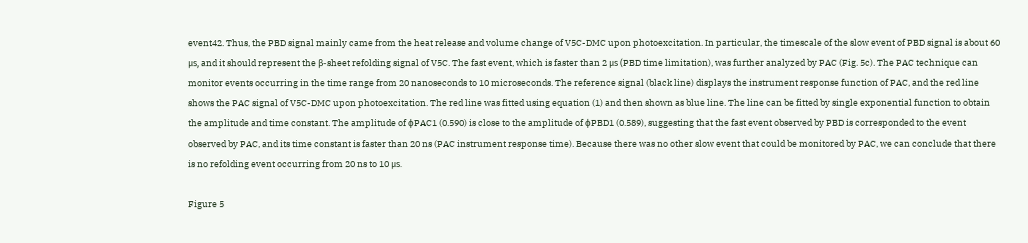event42. Thus, the PBD signal mainly came from the heat release and volume change of V5C-DMC upon photoexcitation. In particular, the timescale of the slow event of PBD signal is about 60 μs, and it should represent the β-sheet refolding signal of V5C. The fast event, which is faster than 2 μs (PBD time limitation), was further analyzed by PAC (Fig. 5c). The PAC technique can monitor events occurring in the time range from 20 nanoseconds to 10 microseconds. The reference signal (black line) displays the instrument response function of PAC, and the red line shows the PAC signal of V5C-DMC upon photoexcitation. The red line was fitted using equation (1) and then shown as blue line. The line can be fitted by single exponential function to obtain the amplitude and time constant. The amplitude of ϕPAC1 (0.590) is close to the amplitude of ϕPBD1 (0.589), suggesting that the fast event observed by PBD is corresponded to the event observed by PAC, and its time constant is faster than 20 ns (PAC instrument response time). Because there was no other slow event that could be monitored by PAC, we can conclude that there is no refolding event occurring from 20 ns to 10 μs.

Figure 5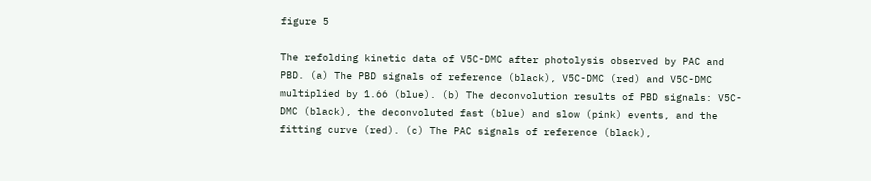figure 5

The refolding kinetic data of V5C-DMC after photolysis observed by PAC and PBD. (a) The PBD signals of reference (black), V5C-DMC (red) and V5C-DMC multiplied by 1.66 (blue). (b) The deconvolution results of PBD signals: V5C-DMC (black), the deconvoluted fast (blue) and slow (pink) events, and the fitting curve (red). (c) The PAC signals of reference (black),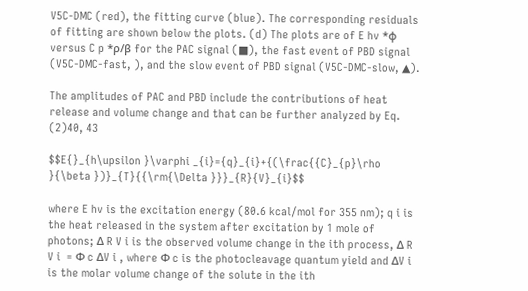V5C-DMC (red), the fitting curve (blue). The corresponding residuals of fitting are shown below the plots. (d) The plots are of E hv *ϕ versus C p *ρ/β for the PAC signal (■), the fast event of PBD signal (V5C-DMC-fast, ), and the slow event of PBD signal (V5C-DMC-slow, ▲).

The amplitudes of PAC and PBD include the contributions of heat release and volume change and that can be further analyzed by Eq. (2)40, 43

$$E{}_{h\upsilon }\varphi _{i}={q}_{i}+{(\frac{{C}_{p}\rho }{\beta })}_{T}{{\rm{\Delta }}}_{R}{V}_{i}$$

where E hv is the excitation energy (80.6 kcal/mol for 355 nm); q i is the heat released in the system after excitation by 1 mole of photons; Δ R V i is the observed volume change in the ith process, Δ R V i  = Φ c ΔV i , where Φ c is the photocleavage quantum yield and ΔV i is the molar volume change of the solute in the ith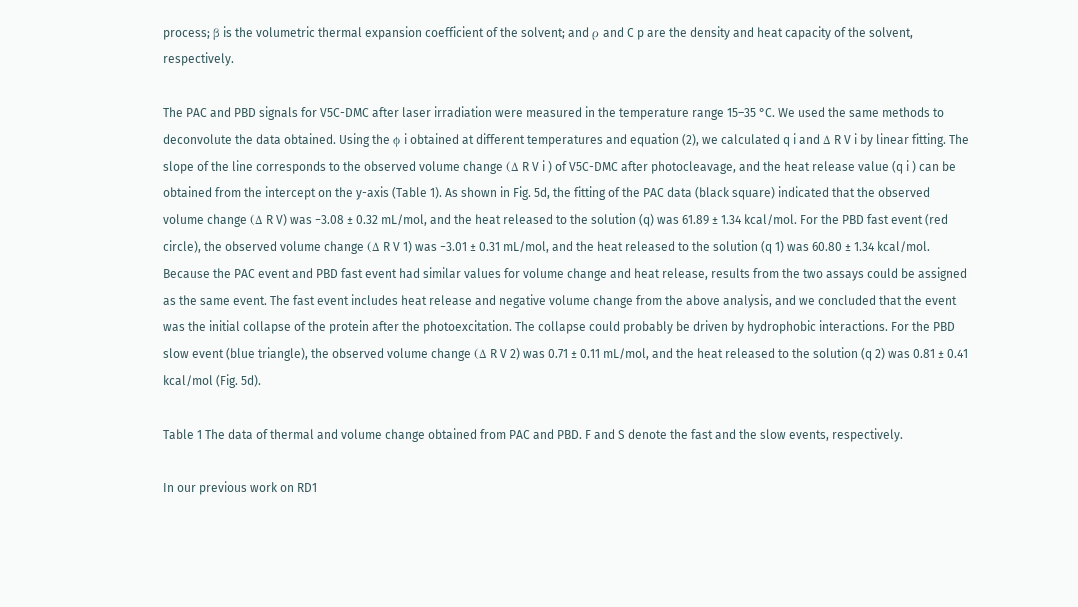process; β is the volumetric thermal expansion coefficient of the solvent; and ρ and C p are the density and heat capacity of the solvent, respectively.

The PAC and PBD signals for V5C-DMC after laser irradiation were measured in the temperature range 15–35 °C. We used the same methods to deconvolute the data obtained. Using the ϕ i obtained at different temperatures and equation (2), we calculated q i and Δ R V i by linear fitting. The slope of the line corresponds to the observed volume change (Δ R V i ) of V5C-DMC after photocleavage, and the heat release value (q i ) can be obtained from the intercept on the y-axis (Table 1). As shown in Fig. 5d, the fitting of the PAC data (black square) indicated that the observed volume change (Δ R V) was −3.08 ± 0.32 mL/mol, and the heat released to the solution (q) was 61.89 ± 1.34 kcal/mol. For the PBD fast event (red circle), the observed volume change (Δ R V 1) was −3.01 ± 0.31 mL/mol, and the heat released to the solution (q 1) was 60.80 ± 1.34 kcal/mol. Because the PAC event and PBD fast event had similar values for volume change and heat release, results from the two assays could be assigned as the same event. The fast event includes heat release and negative volume change from the above analysis, and we concluded that the event was the initial collapse of the protein after the photoexcitation. The collapse could probably be driven by hydrophobic interactions. For the PBD slow event (blue triangle), the observed volume change (Δ R V 2) was 0.71 ± 0.11 mL/mol, and the heat released to the solution (q 2) was 0.81 ± 0.41 kcal/mol (Fig. 5d).

Table 1 The data of thermal and volume change obtained from PAC and PBD. F and S denote the fast and the slow events, respectively.

In our previous work on RD1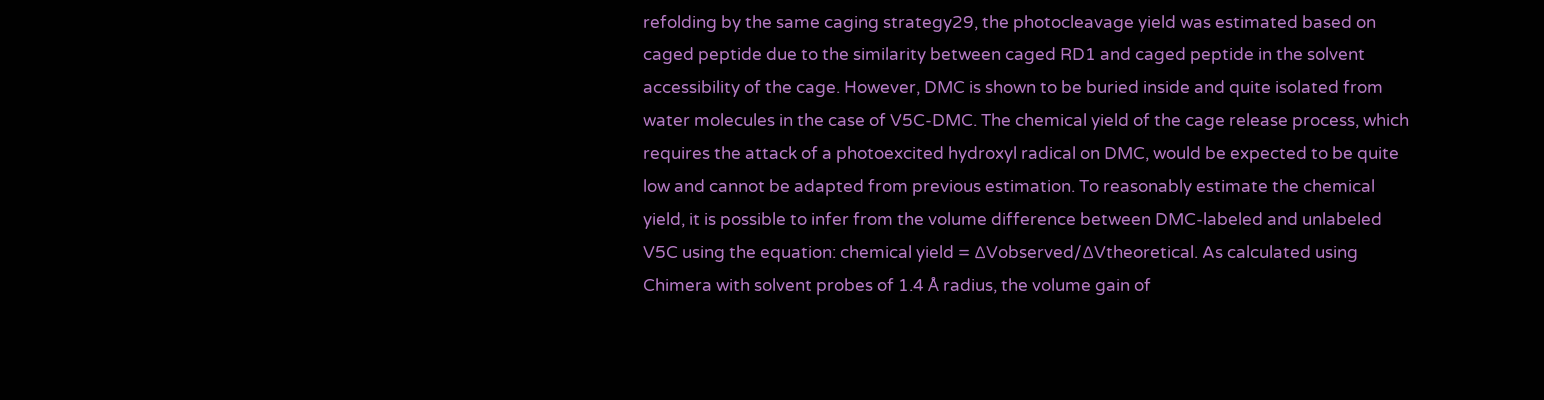refolding by the same caging strategy29, the photocleavage yield was estimated based on caged peptide due to the similarity between caged RD1 and caged peptide in the solvent accessibility of the cage. However, DMC is shown to be buried inside and quite isolated from water molecules in the case of V5C-DMC. The chemical yield of the cage release process, which requires the attack of a photoexcited hydroxyl radical on DMC, would be expected to be quite low and cannot be adapted from previous estimation. To reasonably estimate the chemical yield, it is possible to infer from the volume difference between DMC-labeled and unlabeled V5C using the equation: chemical yield = ∆Vobserved/∆Vtheoretical. As calculated using Chimera with solvent probes of 1.4 Å radius, the volume gain of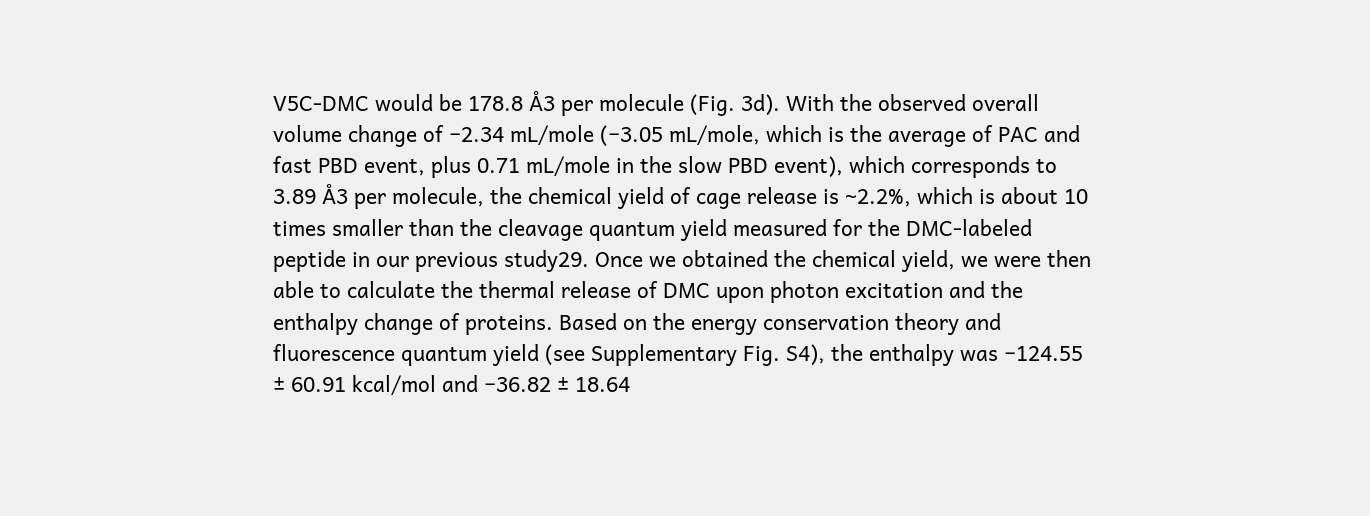V5C-DMC would be 178.8 Å3 per molecule (Fig. 3d). With the observed overall volume change of −2.34 mL/mole (−3.05 mL/mole, which is the average of PAC and fast PBD event, plus 0.71 mL/mole in the slow PBD event), which corresponds to 3.89 Å3 per molecule, the chemical yield of cage release is ~2.2%, which is about 10 times smaller than the cleavage quantum yield measured for the DMC-labeled peptide in our previous study29. Once we obtained the chemical yield, we were then able to calculate the thermal release of DMC upon photon excitation and the enthalpy change of proteins. Based on the energy conservation theory and fluorescence quantum yield (see Supplementary Fig. S4), the enthalpy was −124.55 ± 60.91 kcal/mol and −36.82 ± 18.64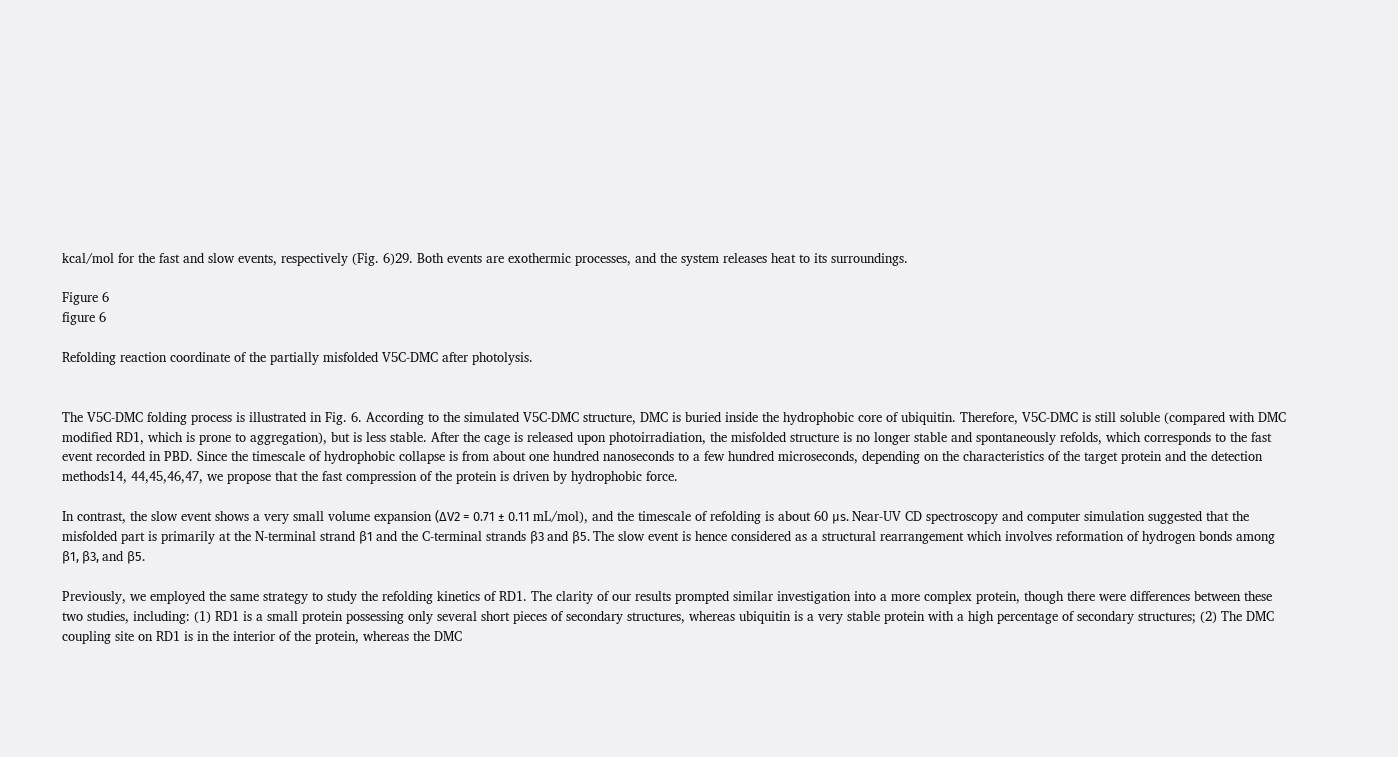kcal/mol for the fast and slow events, respectively (Fig. 6)29. Both events are exothermic processes, and the system releases heat to its surroundings.

Figure 6
figure 6

Refolding reaction coordinate of the partially misfolded V5C-DMC after photolysis.


The V5C-DMC folding process is illustrated in Fig. 6. According to the simulated V5C-DMC structure, DMC is buried inside the hydrophobic core of ubiquitin. Therefore, V5C-DMC is still soluble (compared with DMC modified RD1, which is prone to aggregation), but is less stable. After the cage is released upon photoirradiation, the misfolded structure is no longer stable and spontaneously refolds, which corresponds to the fast event recorded in PBD. Since the timescale of hydrophobic collapse is from about one hundred nanoseconds to a few hundred microseconds, depending on the characteristics of the target protein and the detection methods14, 44,45,46,47, we propose that the fast compression of the protein is driven by hydrophobic force.

In contrast, the slow event shows a very small volume expansion (ΔV2 = 0.71 ± 0.11 mL/mol), and the timescale of refolding is about 60 μs. Near-UV CD spectroscopy and computer simulation suggested that the misfolded part is primarily at the N-terminal strand β1 and the C-terminal strands β3 and β5. The slow event is hence considered as a structural rearrangement which involves reformation of hydrogen bonds among β1, β3, and β5.

Previously, we employed the same strategy to study the refolding kinetics of RD1. The clarity of our results prompted similar investigation into a more complex protein, though there were differences between these two studies, including: (1) RD1 is a small protein possessing only several short pieces of secondary structures, whereas ubiquitin is a very stable protein with a high percentage of secondary structures; (2) The DMC coupling site on RD1 is in the interior of the protein, whereas the DMC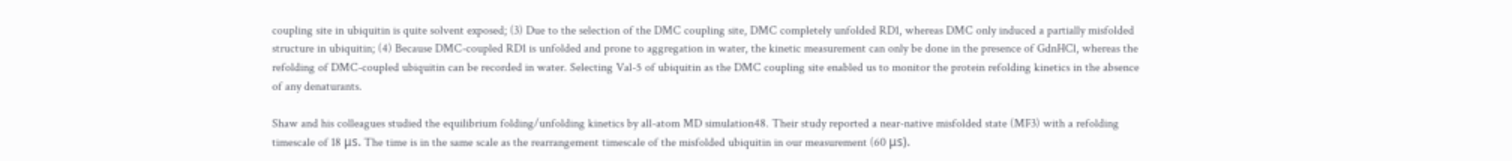coupling site in ubiquitin is quite solvent exposed; (3) Due to the selection of the DMC coupling site, DMC completely unfolded RD1, whereas DMC only induced a partially misfolded structure in ubiquitin; (4) Because DMC-coupled RD1 is unfolded and prone to aggregation in water, the kinetic measurement can only be done in the presence of GdnHCl, whereas the refolding of DMC-coupled ubiquitin can be recorded in water. Selecting Val-5 of ubiquitin as the DMC coupling site enabled us to monitor the protein refolding kinetics in the absence of any denaturants.

Shaw and his colleagues studied the equilibrium folding/unfolding kinetics by all-atom MD simulation48. Their study reported a near-native misfolded state (MF3) with a refolding timescale of 18 μs. The time is in the same scale as the rearrangement timescale of the misfolded ubiquitin in our measurement (60 μs).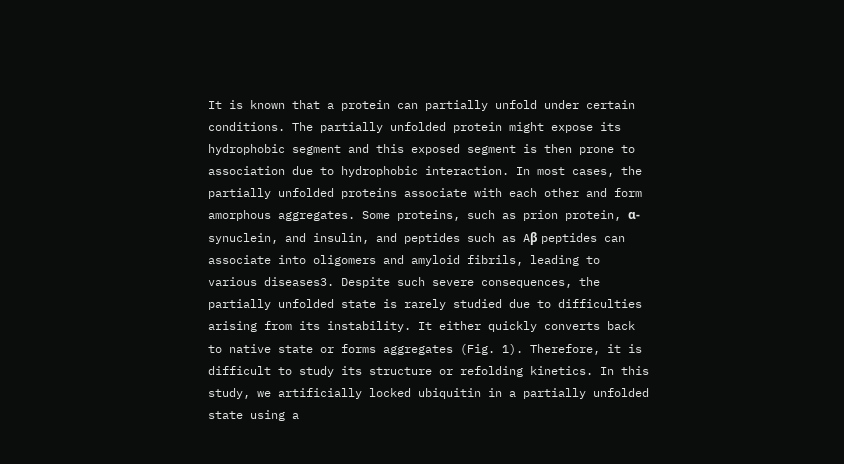It is known that a protein can partially unfold under certain conditions. The partially unfolded protein might expose its hydrophobic segment and this exposed segment is then prone to association due to hydrophobic interaction. In most cases, the partially unfolded proteins associate with each other and form amorphous aggregates. Some proteins, such as prion protein, α-synuclein, and insulin, and peptides such as Aβ peptides can associate into oligomers and amyloid fibrils, leading to various diseases3. Despite such severe consequences, the partially unfolded state is rarely studied due to difficulties arising from its instability. It either quickly converts back to native state or forms aggregates (Fig. 1). Therefore, it is difficult to study its structure or refolding kinetics. In this study, we artificially locked ubiquitin in a partially unfolded state using a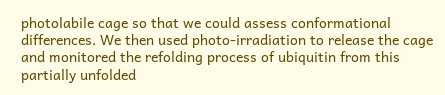photolabile cage so that we could assess conformational differences. We then used photo-irradiation to release the cage and monitored the refolding process of ubiquitin from this partially unfolded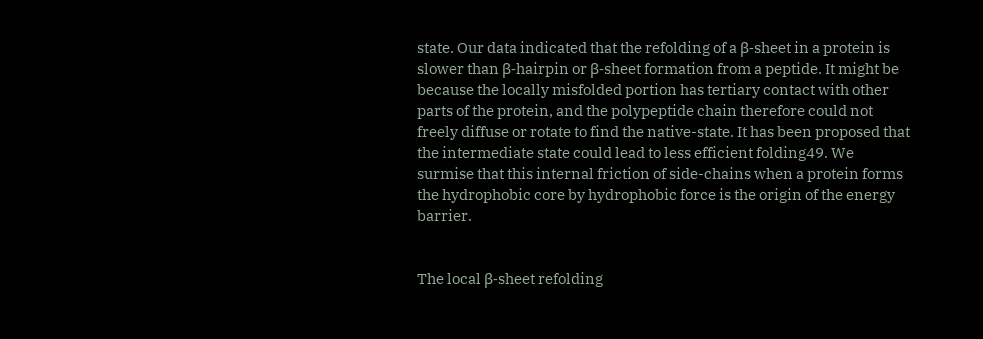state. Our data indicated that the refolding of a β-sheet in a protein is slower than β-hairpin or β-sheet formation from a peptide. It might be because the locally misfolded portion has tertiary contact with other parts of the protein, and the polypeptide chain therefore could not freely diffuse or rotate to find the native-state. It has been proposed that the intermediate state could lead to less efficient folding49. We surmise that this internal friction of side-chains when a protein forms the hydrophobic core by hydrophobic force is the origin of the energy barrier.


The local β-sheet refolding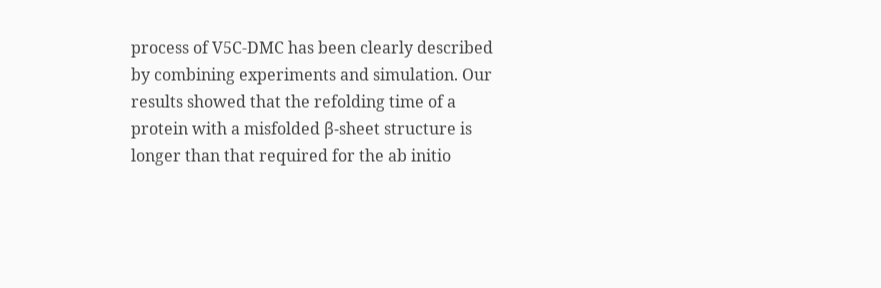process of V5C-DMC has been clearly described by combining experiments and simulation. Our results showed that the refolding time of a protein with a misfolded β-sheet structure is longer than that required for the ab initio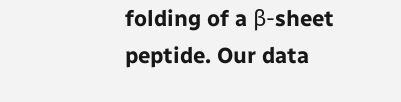folding of a β-sheet peptide. Our data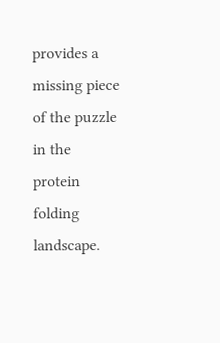provides a missing piece of the puzzle in the protein folding landscape.